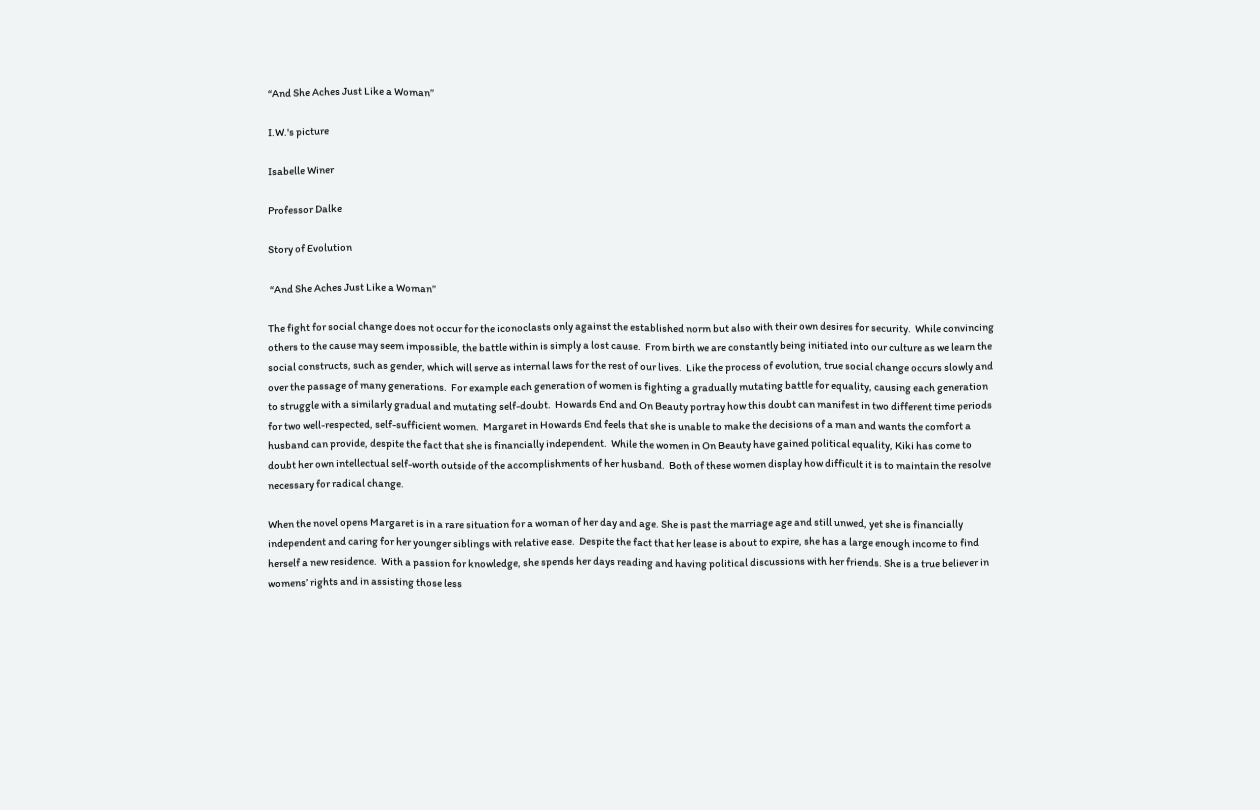“And She Aches Just Like a Woman”

I.W.'s picture

Isabelle Winer

Professor Dalke

Story of Evolution

 “And She Aches Just Like a Woman”

The fight for social change does not occur for the iconoclasts only against the established norm but also with their own desires for security.  While convincing others to the cause may seem impossible, the battle within is simply a lost cause.  From birth we are constantly being initiated into our culture as we learn the social constructs, such as gender, which will serve as internal laws for the rest of our lives.  Like the process of evolution, true social change occurs slowly and over the passage of many generations.  For example each generation of women is fighting a gradually mutating battle for equality, causing each generation to struggle with a similarly gradual and mutating self-doubt.  Howards End and On Beauty portray how this doubt can manifest in two different time periods for two well-respected, self-sufficient women.  Margaret in Howards End feels that she is unable to make the decisions of a man and wants the comfort a husband can provide, despite the fact that she is financially independent.  While the women in On Beauty have gained political equality, Kiki has come to doubt her own intellectual self-worth outside of the accomplishments of her husband.  Both of these women display how difficult it is to maintain the resolve necessary for radical change.

When the novel opens Margaret is in a rare situation for a woman of her day and age. She is past the marriage age and still unwed, yet she is financially independent and caring for her younger siblings with relative ease.  Despite the fact that her lease is about to expire, she has a large enough income to find herself a new residence.  With a passion for knowledge, she spends her days reading and having political discussions with her friends. She is a true believer in womens’ rights and in assisting those less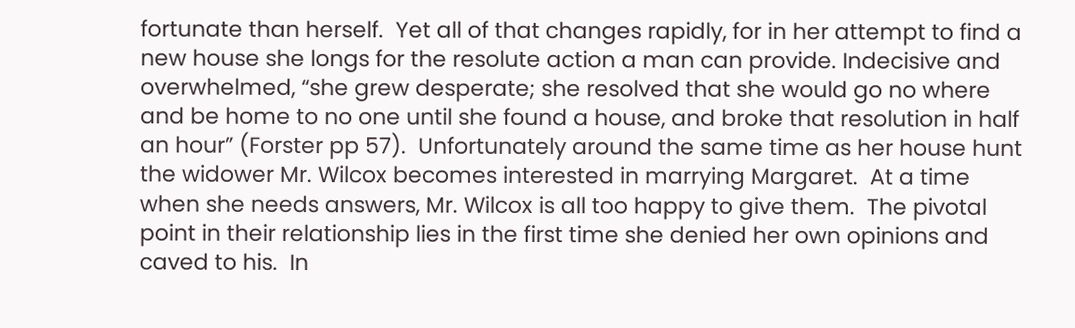fortunate than herself.  Yet all of that changes rapidly, for in her attempt to find a new house she longs for the resolute action a man can provide. Indecisive and overwhelmed, “she grew desperate; she resolved that she would go no where and be home to no one until she found a house, and broke that resolution in half an hour” (Forster pp 57).  Unfortunately around the same time as her house hunt the widower Mr. Wilcox becomes interested in marrying Margaret.  At a time when she needs answers, Mr. Wilcox is all too happy to give them.  The pivotal point in their relationship lies in the first time she denied her own opinions and caved to his.  In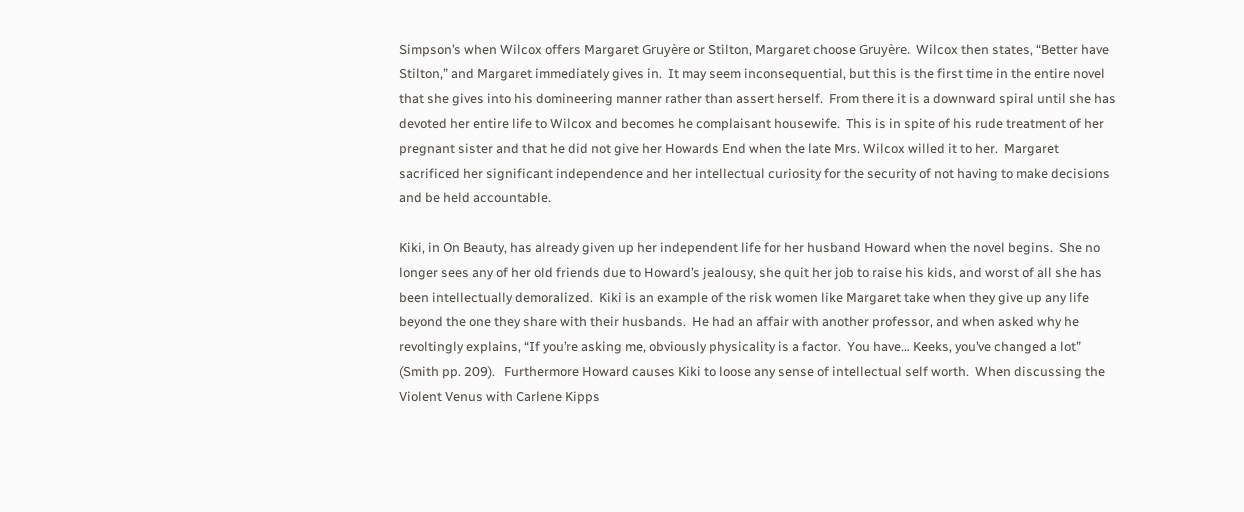Simpson’s when Wilcox offers Margaret Gruyère or Stilton, Margaret choose Gruyère.  Wilcox then states, “Better have Stilton,” and Margaret immediately gives in.  It may seem inconsequential, but this is the first time in the entire novel that she gives into his domineering manner rather than assert herself.  From there it is a downward spiral until she has devoted her entire life to Wilcox and becomes he complaisant housewife.  This is in spite of his rude treatment of her pregnant sister and that he did not give her Howards End when the late Mrs. Wilcox willed it to her.  Margaret sacrificed her significant independence and her intellectual curiosity for the security of not having to make decisions and be held accountable.

Kiki, in On Beauty, has already given up her independent life for her husband Howard when the novel begins.  She no longer sees any of her old friends due to Howard’s jealousy, she quit her job to raise his kids, and worst of all she has been intellectually demoralized.  Kiki is an example of the risk women like Margaret take when they give up any life beyond the one they share with their husbands.  He had an affair with another professor, and when asked why he revoltingly explains, “If you’re asking me, obviously physicality is a factor.  You have… Keeks, you’ve changed a lot” (Smith pp. 209).   Furthermore Howard causes Kiki to loose any sense of intellectual self worth.  When discussing the Violent Venus with Carlene Kipps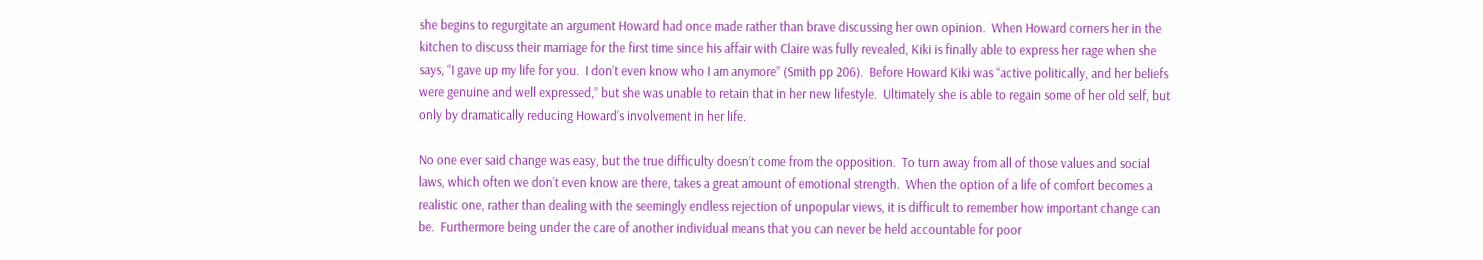she begins to regurgitate an argument Howard had once made rather than brave discussing her own opinion.  When Howard corners her in the kitchen to discuss their marriage for the first time since his affair with Claire was fully revealed, Kiki is finally able to express her rage when she says, “I gave up my life for you.  I don’t even know who I am anymore” (Smith pp 206).  Before Howard Kiki was “active politically, and her beliefs were genuine and well expressed,” but she was unable to retain that in her new lifestyle.  Ultimately she is able to regain some of her old self, but only by dramatically reducing Howard’s involvement in her life.

No one ever said change was easy, but the true difficulty doesn’t come from the opposition.  To turn away from all of those values and social laws, which often we don’t even know are there, takes a great amount of emotional strength.  When the option of a life of comfort becomes a realistic one, rather than dealing with the seemingly endless rejection of unpopular views, it is difficult to remember how important change can be.  Furthermore being under the care of another individual means that you can never be held accountable for poor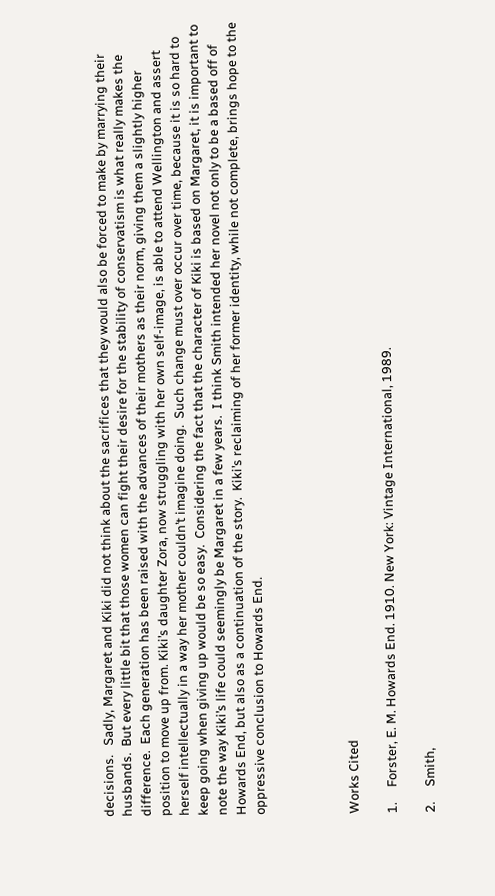decisions.   Sadly, Margaret and Kiki did not think about the sacrifices that they would also be forced to make by marrying their husbands.  But every little bit that those women can fight their desire for the stability of conservatism is what really makes the difference.  Each generation has been raised with the advances of their mothers as their norm, giving them a slightly higher position to move up from. Kiki’s daughter Zora, now struggling with her own self-image, is able to attend Wellington and assert herself intellectually in a way her mother couldn’t imagine doing.  Such change must over occur over time, because it is so hard to keep going when giving up would be so easy.  Considering the fact that the character of Kiki is based on Margaret, it is important to note the way Kiki’s life could seemingly be Margaret in a few years.  I think Smith intended her novel not only to be a based off of Howards End, but also as a continuation of the story.  Kiki’s reclaiming of her former identity, while not complete, brings hope to the oppressive conclusion to Howards End.




Works Cited

1.     Forster, E. M. Howards End. 1910. New York: Vintage International, 1989.

2.     Smith,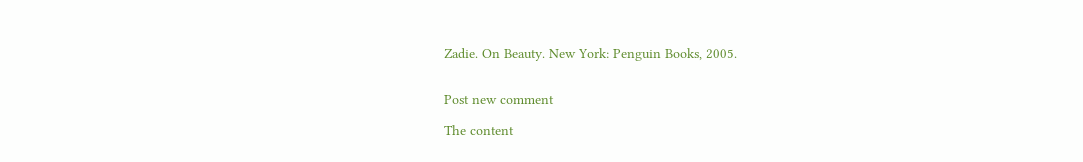Zadie. On Beauty. New York: Penguin Books, 2005.


Post new comment

The content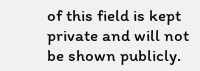of this field is kept private and will not be shown publicly.